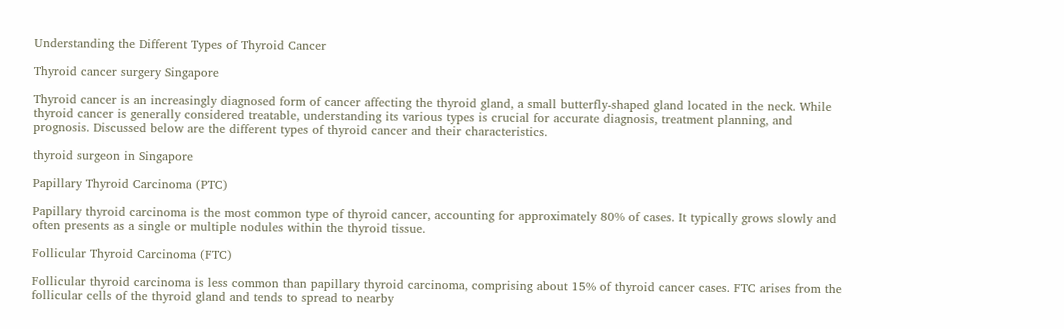Understanding the Different Types of Thyroid Cancer

Thyroid cancer surgery Singapore

Thyroid cancer is an increasingly diagnosed form of cancer affecting the thyroid gland, a small butterfly-shaped gland located in the neck. While thyroid cancer is generally considered treatable, understanding its various types is crucial for accurate diagnosis, treatment planning, and prognosis. Discussed below are the different types of thyroid cancer and their characteristics.

thyroid surgeon in Singapore

Papillary Thyroid Carcinoma (PTC)

Papillary thyroid carcinoma is the most common type of thyroid cancer, accounting for approximately 80% of cases. It typically grows slowly and often presents as a single or multiple nodules within the thyroid tissue.

Follicular Thyroid Carcinoma (FTC)

Follicular thyroid carcinoma is less common than papillary thyroid carcinoma, comprising about 15% of thyroid cancer cases. FTC arises from the follicular cells of the thyroid gland and tends to spread to nearby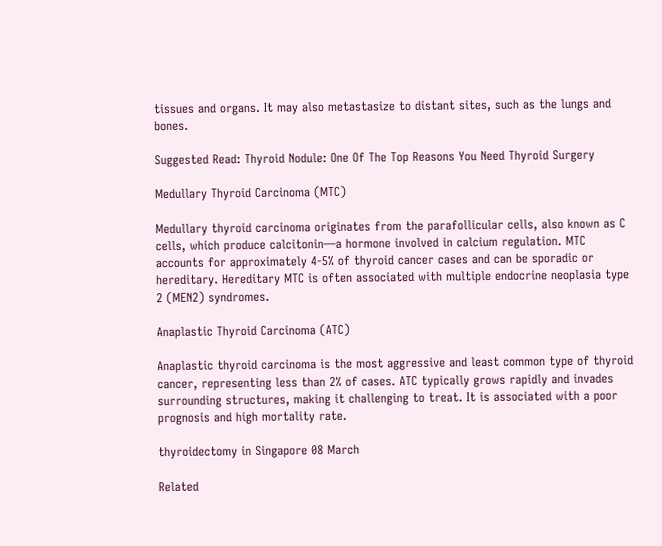tissues and organs. It may also metastasize to distant sites, such as the lungs and bones.

Suggested Read: Thyroid Nodule: One Of The Top Reasons You Need Thyroid Surgery

Medullary Thyroid Carcinoma (MTC)

Medullary thyroid carcinoma originates from the parafollicular cells, also known as C cells, which produce calcitonin—a hormone involved in calcium regulation. MTC accounts for approximately 4-5% of thyroid cancer cases and can be sporadic or hereditary. Hereditary MTC is often associated with multiple endocrine neoplasia type 2 (MEN2) syndromes.

Anaplastic Thyroid Carcinoma (ATC)

Anaplastic thyroid carcinoma is the most aggressive and least common type of thyroid cancer, representing less than 2% of cases. ATC typically grows rapidly and invades surrounding structures, making it challenging to treat. It is associated with a poor prognosis and high mortality rate.

thyroidectomy in Singapore 08 March

Related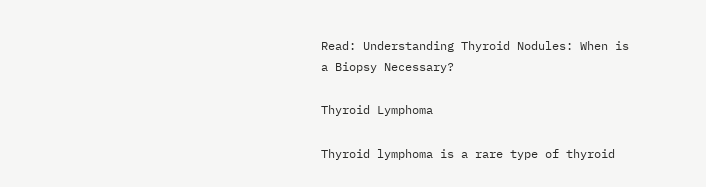Read: Understanding Thyroid Nodules: When is a Biopsy Necessary?

Thyroid Lymphoma

Thyroid lymphoma is a rare type of thyroid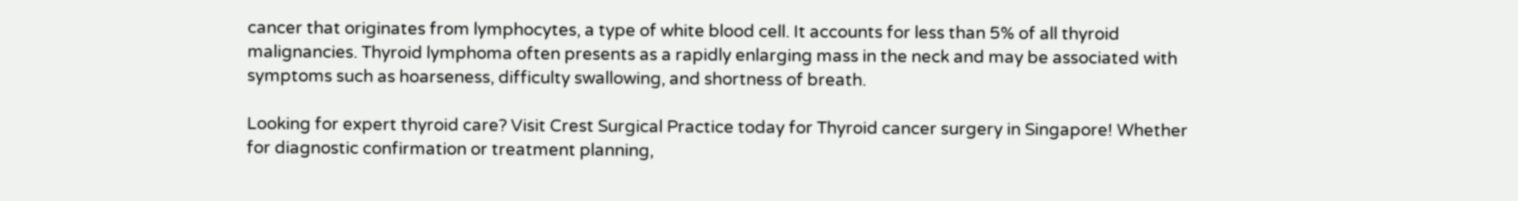cancer that originates from lymphocytes, a type of white blood cell. It accounts for less than 5% of all thyroid malignancies. Thyroid lymphoma often presents as a rapidly enlarging mass in the neck and may be associated with symptoms such as hoarseness, difficulty swallowing, and shortness of breath.

Looking for expert thyroid care? Visit Crest Surgical Practice today for Thyroid cancer surgery in Singapore! Whether for diagnostic confirmation or treatment planning,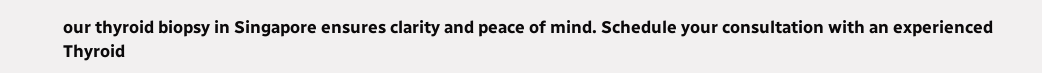our thyroid biopsy in Singapore ensures clarity and peace of mind. Schedule your consultation with an experienced Thyroid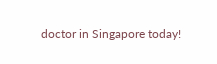doctor in Singapore today!